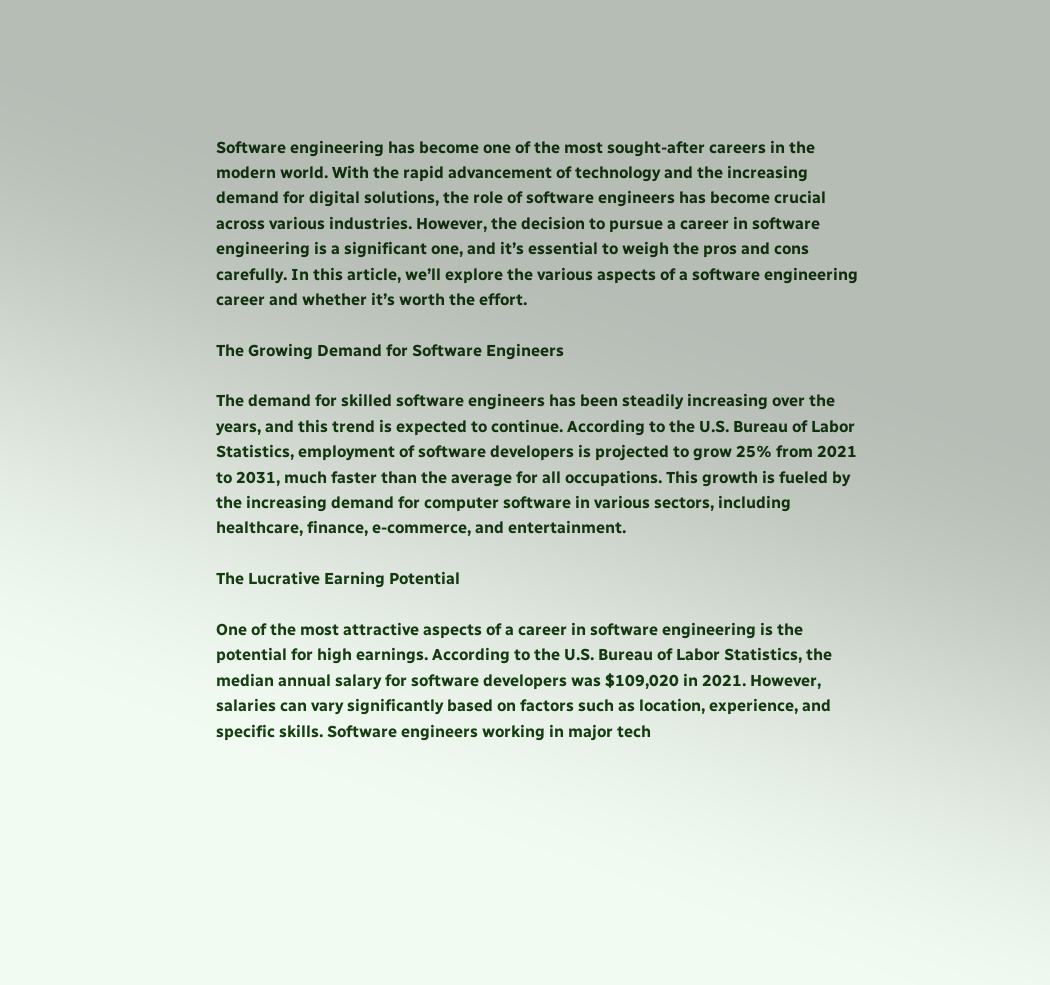Software engineering has become one of the most sought-after careers in the modern world. With the rapid advancement of technology and the increasing demand for digital solutions, the role of software engineers has become crucial across various industries. However, the decision to pursue a career in software engineering is a significant one, and it’s essential to weigh the pros and cons carefully. In this article, we’ll explore the various aspects of a software engineering career and whether it’s worth the effort.

The Growing Demand for Software Engineers

The demand for skilled software engineers has been steadily increasing over the years, and this trend is expected to continue. According to the U.S. Bureau of Labor Statistics, employment of software developers is projected to grow 25% from 2021 to 2031, much faster than the average for all occupations. This growth is fueled by the increasing demand for computer software in various sectors, including healthcare, finance, e-commerce, and entertainment.

The Lucrative Earning Potential

One of the most attractive aspects of a career in software engineering is the potential for high earnings. According to the U.S. Bureau of Labor Statistics, the median annual salary for software developers was $109,020 in 2021. However, salaries can vary significantly based on factors such as location, experience, and specific skills. Software engineers working in major tech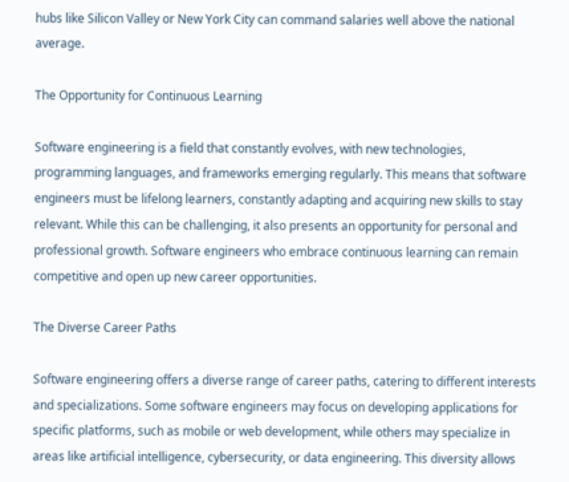hubs like Silicon Valley or New York City can command salaries well above the national average.

The Opportunity for Continuous Learning

Software engineering is a field that constantly evolves, with new technologies, programming languages, and frameworks emerging regularly. This means that software engineers must be lifelong learners, constantly adapting and acquiring new skills to stay relevant. While this can be challenging, it also presents an opportunity for personal and professional growth. Software engineers who embrace continuous learning can remain competitive and open up new career opportunities.

The Diverse Career Paths

Software engineering offers a diverse range of career paths, catering to different interests and specializations. Some software engineers may focus on developing applications for specific platforms, such as mobile or web development, while others may specialize in areas like artificial intelligence, cybersecurity, or data engineering. This diversity allows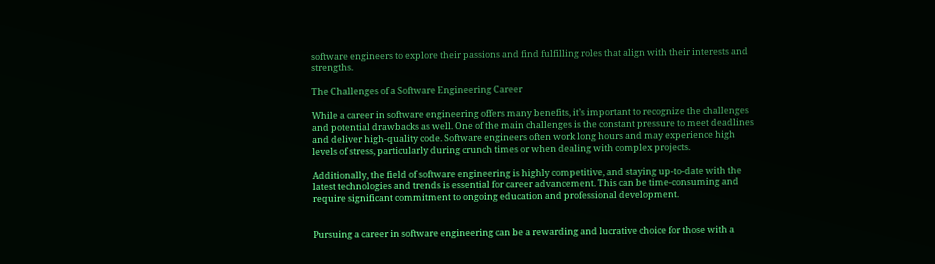software engineers to explore their passions and find fulfilling roles that align with their interests and strengths.

The Challenges of a Software Engineering Career

While a career in software engineering offers many benefits, it’s important to recognize the challenges and potential drawbacks as well. One of the main challenges is the constant pressure to meet deadlines and deliver high-quality code. Software engineers often work long hours and may experience high levels of stress, particularly during crunch times or when dealing with complex projects.

Additionally, the field of software engineering is highly competitive, and staying up-to-date with the latest technologies and trends is essential for career advancement. This can be time-consuming and require significant commitment to ongoing education and professional development.


Pursuing a career in software engineering can be a rewarding and lucrative choice for those with a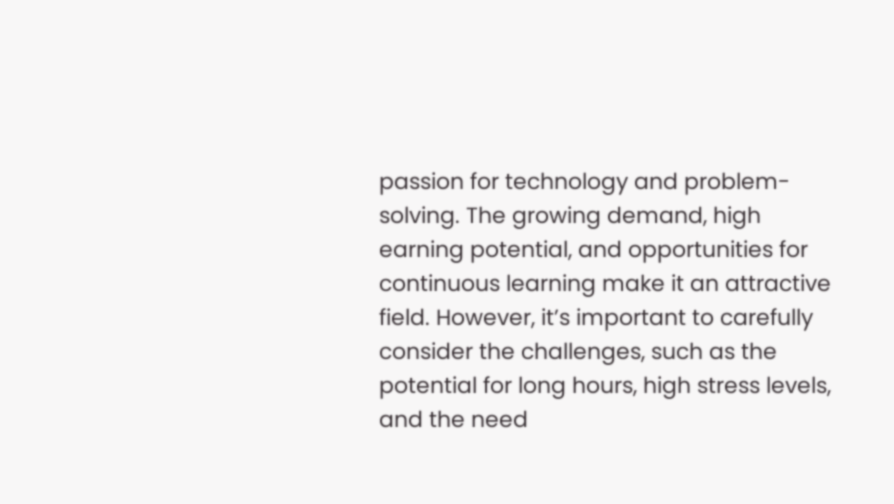passion for technology and problem-solving. The growing demand, high earning potential, and opportunities for continuous learning make it an attractive field. However, it’s important to carefully consider the challenges, such as the potential for long hours, high stress levels, and the need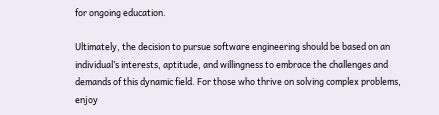for ongoing education.

Ultimately, the decision to pursue software engineering should be based on an individual’s interests, aptitude, and willingness to embrace the challenges and demands of this dynamic field. For those who thrive on solving complex problems, enjoy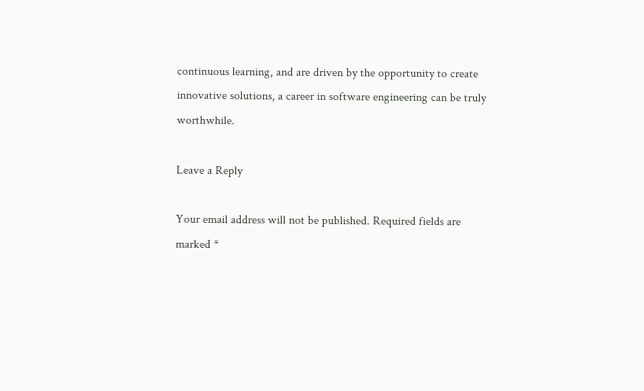continuous learning, and are driven by the opportunity to create innovative solutions, a career in software engineering can be truly worthwhile.

Leave a Reply

Your email address will not be published. Required fields are marked *